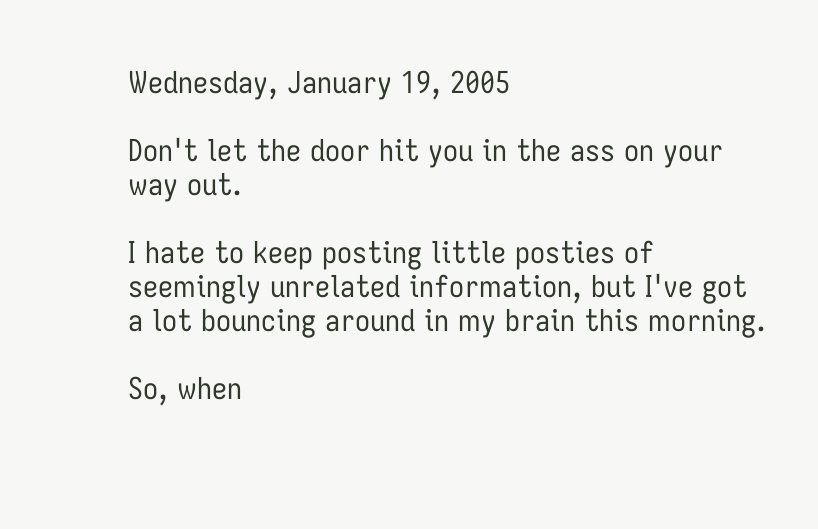Wednesday, January 19, 2005

Don't let the door hit you in the ass on your way out.

I hate to keep posting little posties of seemingly unrelated information, but I've got a lot bouncing around in my brain this morning.

So, when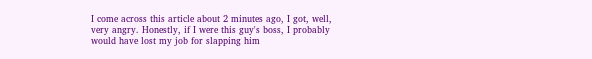I come across this article about 2 minutes ago, I got, well, very angry. Honestly, if I were this guy's boss, I probably would have lost my job for slapping him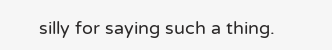silly for saying such a thing.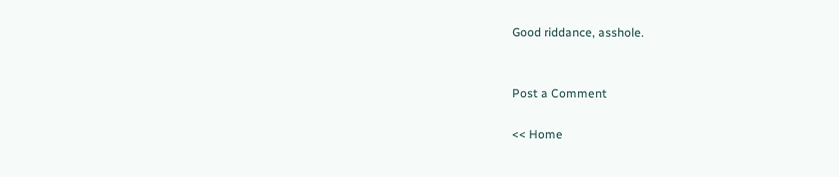Good riddance, asshole.


Post a Comment

<< Home